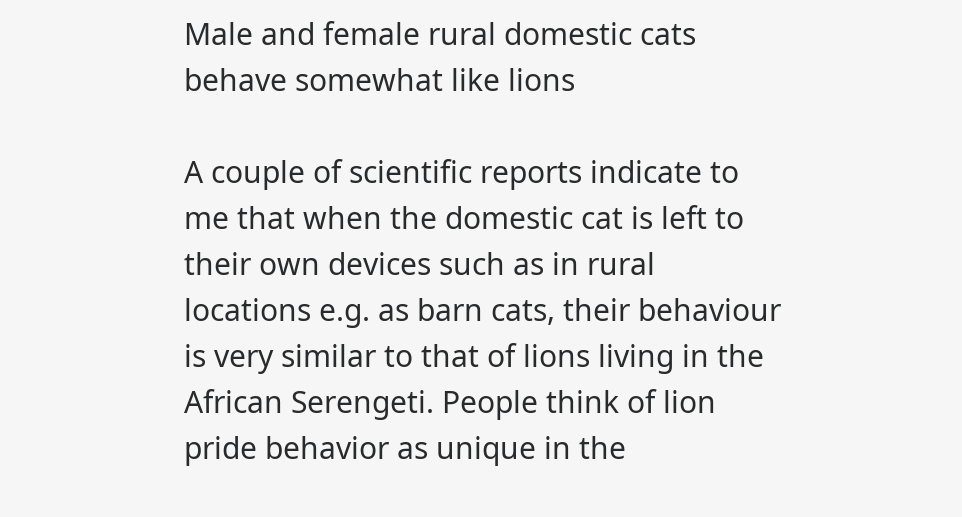Male and female rural domestic cats behave somewhat like lions

A couple of scientific reports indicate to me that when the domestic cat is left to their own devices such as in rural locations e.g. as barn cats, their behaviour is very similar to that of lions living in the African Serengeti. People think of lion pride behavior as unique in the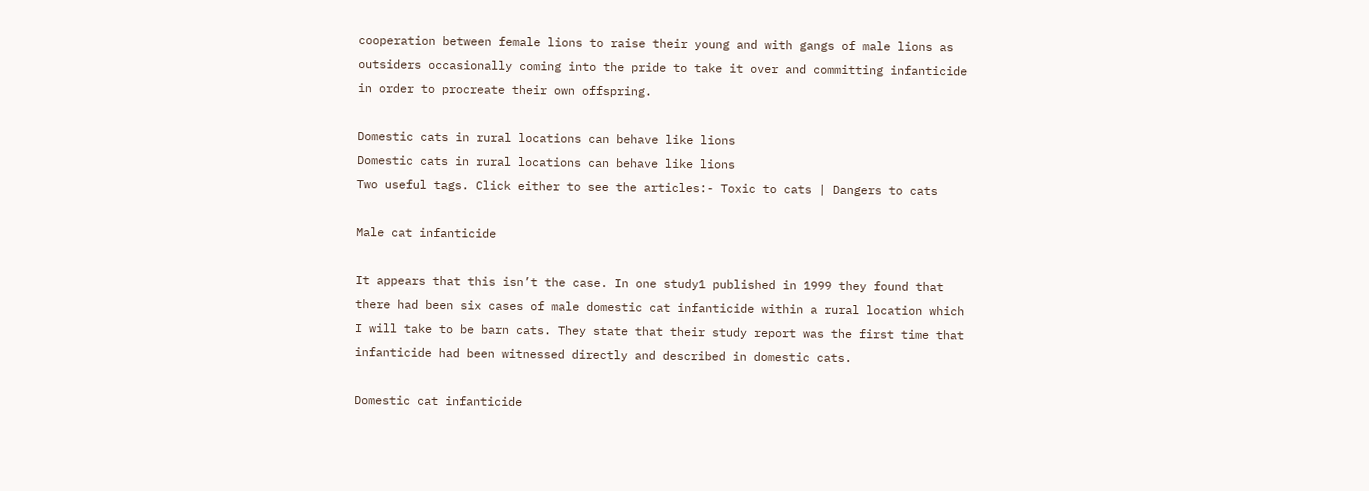cooperation between female lions to raise their young and with gangs of male lions as outsiders occasionally coming into the pride to take it over and committing infanticide in order to procreate their own offspring.

Domestic cats in rural locations can behave like lions
Domestic cats in rural locations can behave like lions
Two useful tags. Click either to see the articles:- Toxic to cats | Dangers to cats

Male cat infanticide

It appears that this isn’t the case. In one study1 published in 1999 they found that there had been six cases of male domestic cat infanticide within a rural location which I will take to be barn cats. They state that their study report was the first time that infanticide had been witnessed directly and described in domestic cats.

Domestic cat infanticide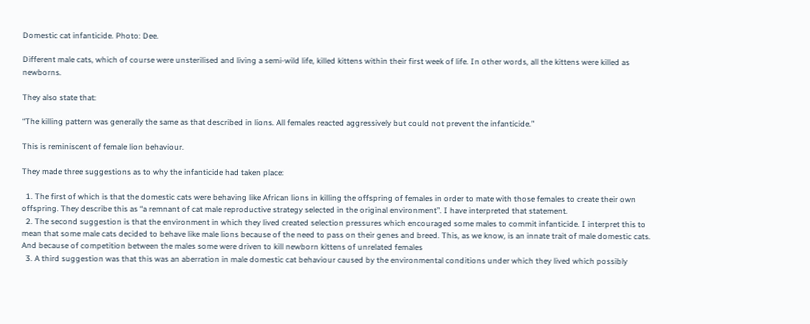Domestic cat infanticide. Photo: Dee.

Different male cats, which of course were unsterilised and living a semi-wild life, killed kittens within their first week of life. In other words, all the kittens were killed as newborns.

They also state that:

“The killing pattern was generally the same as that described in lions. All females reacted aggressively but could not prevent the infanticide.”

This is reminiscent of female lion behaviour.

They made three suggestions as to why the infanticide had taken place:

  1. The first of which is that the domestic cats were behaving like African lions in killing the offspring of females in order to mate with those females to create their own offspring. They describe this as “a remnant of cat male reproductive strategy selected in the original environment”. I have interpreted that statement.
  2. The second suggestion is that the environment in which they lived created selection pressures which encouraged some males to commit infanticide. I interpret this to mean that some male cats decided to behave like male lions because of the need to pass on their genes and breed. This, as we know, is an innate trait of male domestic cats. And because of competition between the males some were driven to kill newborn kittens of unrelated females
  3. A third suggestion was that this was an aberration in male domestic cat behaviour caused by the environmental conditions under which they lived which possibly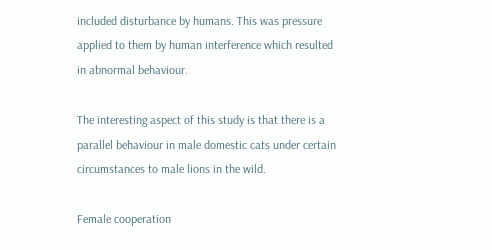included disturbance by humans. This was pressure applied to them by human interference which resulted in abnormal behaviour.

The interesting aspect of this study is that there is a parallel behaviour in male domestic cats under certain circumstances to male lions in the wild.

Female cooperation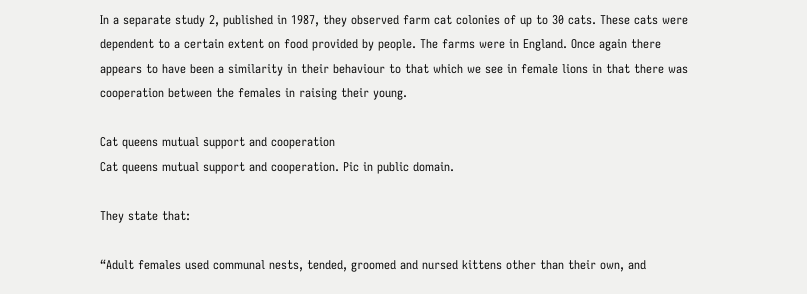In a separate study 2, published in 1987, they observed farm cat colonies of up to 30 cats. These cats were dependent to a certain extent on food provided by people. The farms were in England. Once again there appears to have been a similarity in their behaviour to that which we see in female lions in that there was cooperation between the females in raising their young.

Cat queens mutual support and cooperation
Cat queens mutual support and cooperation. Pic in public domain.

They state that:

“Adult females used communal nests, tended, groomed and nursed kittens other than their own, and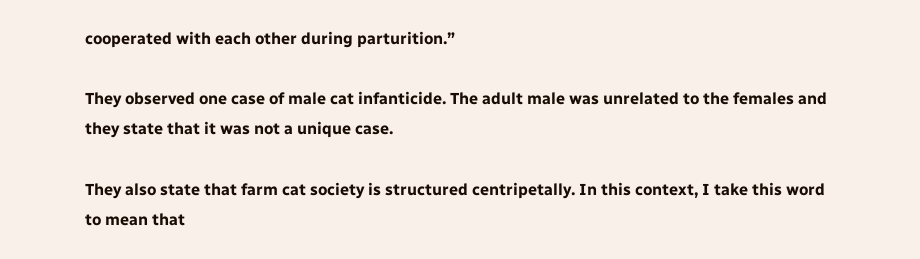cooperated with each other during parturition.”

They observed one case of male cat infanticide. The adult male was unrelated to the females and they state that it was not a unique case.

They also state that farm cat society is structured centripetally. In this context, I take this word to mean that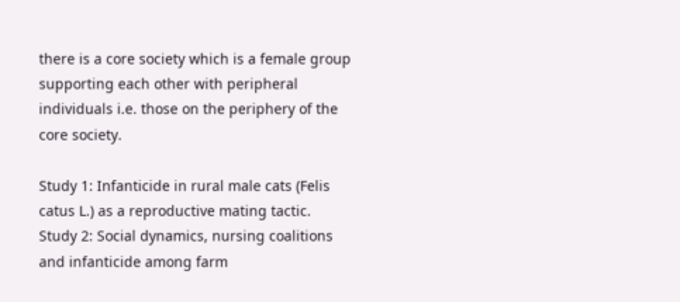there is a core society which is a female group supporting each other with peripheral individuals i.e. those on the periphery of the core society.

Study 1: Infanticide in rural male cats (Felis catus L.) as a reproductive mating tactic.
Study 2: Social dynamics, nursing coalitions and infanticide among farm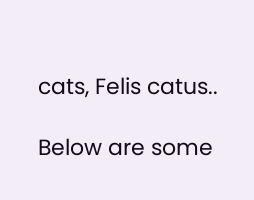cats, Felis catus..

Below are some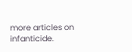more articles on infanticide.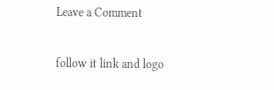Leave a Comment

follow it link and logo